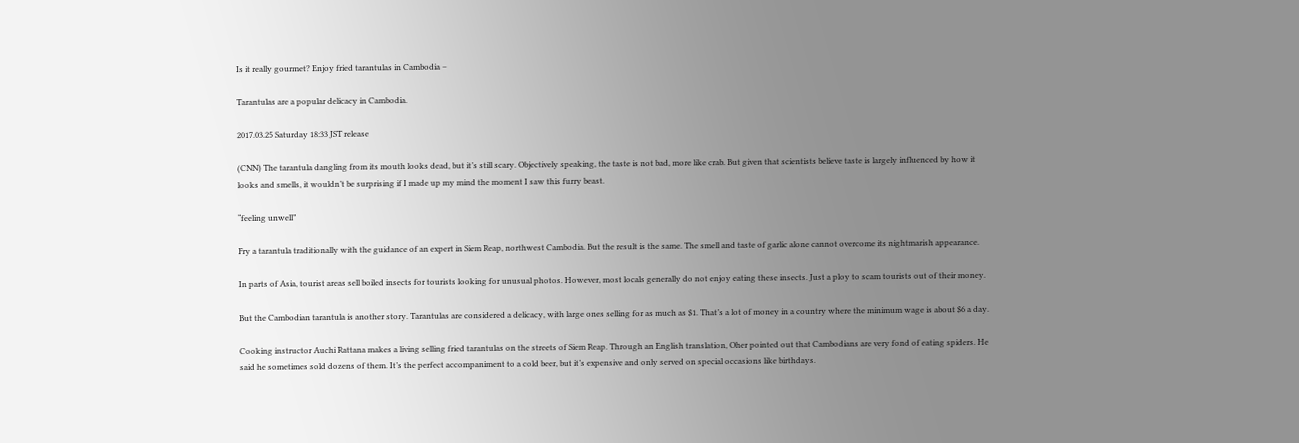Is it really gourmet? Enjoy fried tarantulas in Cambodia –

Tarantulas are a popular delicacy in Cambodia.

2017.03.25 Saturday 18:33 JST release

(CNN) The tarantula dangling from its mouth looks dead, but it’s still scary. Objectively speaking, the taste is not bad, more like crab. But given that scientists believe taste is largely influenced by how it looks and smells, it wouldn’t be surprising if I made up my mind the moment I saw this furry beast.

“feeling unwell”

Fry a tarantula traditionally with the guidance of an expert in Siem Reap, northwest Cambodia. But the result is the same. The smell and taste of garlic alone cannot overcome its nightmarish appearance.

In parts of Asia, tourist areas sell boiled insects for tourists looking for unusual photos. However, most locals generally do not enjoy eating these insects. Just a ploy to scam tourists out of their money.

But the Cambodian tarantula is another story. Tarantulas are considered a delicacy, with large ones selling for as much as $1. That’s a lot of money in a country where the minimum wage is about $6 a day.

Cooking instructor Auchi Rattana makes a living selling fried tarantulas on the streets of Siem Reap. Through an English translation, Oher pointed out that Cambodians are very fond of eating spiders. He said he sometimes sold dozens of them. It’s the perfect accompaniment to a cold beer, but it’s expensive and only served on special occasions like birthdays.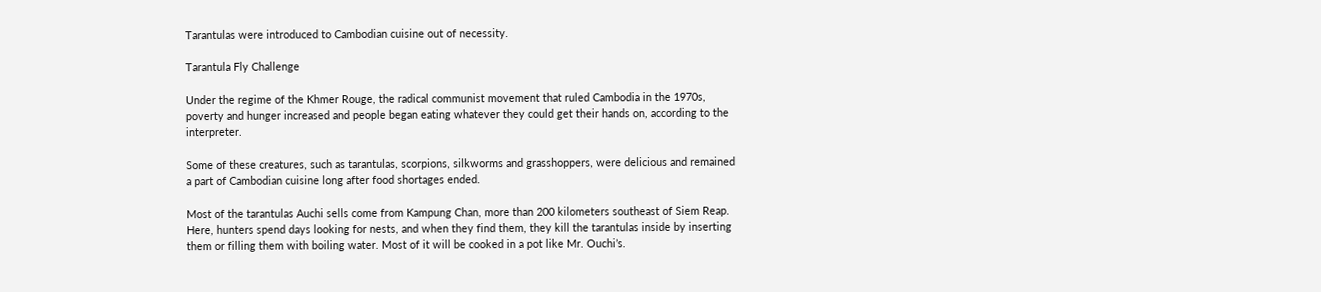Tarantulas were introduced to Cambodian cuisine out of necessity.

Tarantula Fly Challenge

Under the regime of the Khmer Rouge, the radical communist movement that ruled Cambodia in the 1970s, poverty and hunger increased and people began eating whatever they could get their hands on, according to the interpreter.

Some of these creatures, such as tarantulas, scorpions, silkworms and grasshoppers, were delicious and remained a part of Cambodian cuisine long after food shortages ended.

Most of the tarantulas Auchi sells come from Kampung Chan, more than 200 kilometers southeast of Siem Reap. Here, hunters spend days looking for nests, and when they find them, they kill the tarantulas inside by inserting them or filling them with boiling water. Most of it will be cooked in a pot like Mr. Ouchi’s.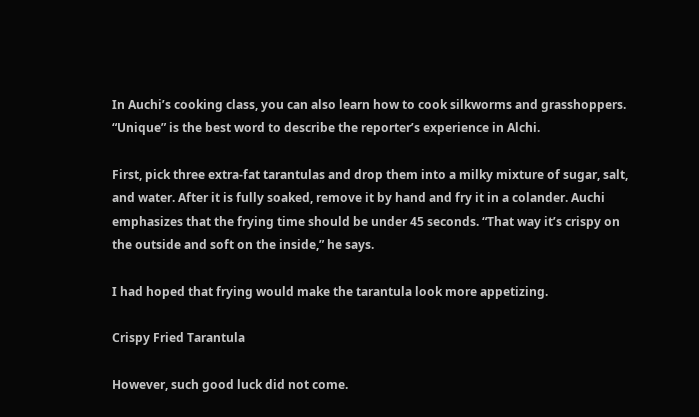In Auchi’s cooking class, you can also learn how to cook silkworms and grasshoppers. “Unique” is the best word to describe the reporter’s experience in Alchi.

First, pick three extra-fat tarantulas and drop them into a milky mixture of sugar, salt, and water. After it is fully soaked, remove it by hand and fry it in a colander. Auchi emphasizes that the frying time should be under 45 seconds. “That way it’s crispy on the outside and soft on the inside,” he says.

I had hoped that frying would make the tarantula look more appetizing.

Crispy Fried Tarantula

However, such good luck did not come.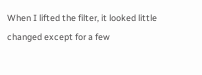When I lifted the filter, it looked little changed except for a few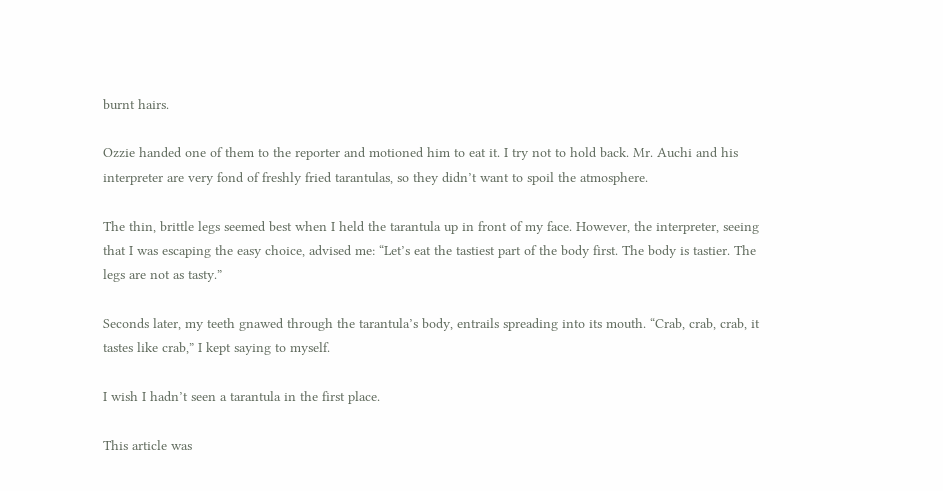burnt hairs.

Ozzie handed one of them to the reporter and motioned him to eat it. I try not to hold back. Mr. Auchi and his interpreter are very fond of freshly fried tarantulas, so they didn’t want to spoil the atmosphere.

The thin, brittle legs seemed best when I held the tarantula up in front of my face. However, the interpreter, seeing that I was escaping the easy choice, advised me: “Let’s eat the tastiest part of the body first. The body is tastier. The legs are not as tasty.”

Seconds later, my teeth gnawed through the tarantula’s body, entrails spreading into its mouth. “Crab, crab, crab, it tastes like crab,” I kept saying to myself.

I wish I hadn’t seen a tarantula in the first place.

This article was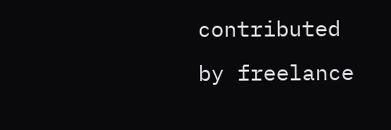contributed by freelance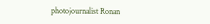photojournalist Ronan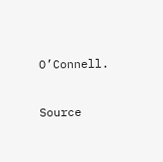O’Connell.

Source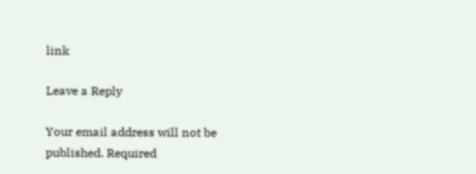link

Leave a Reply

Your email address will not be published. Required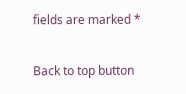fields are marked *

Back to top button